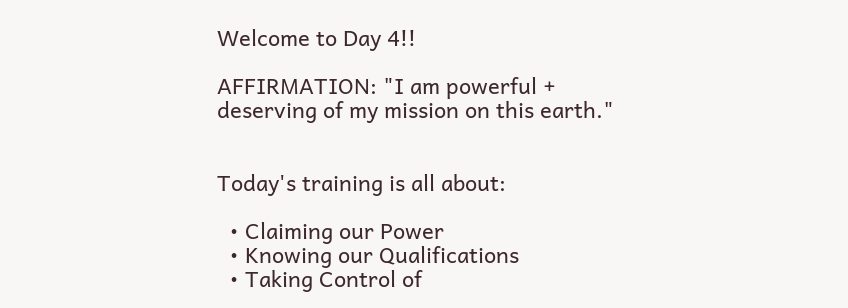Welcome to Day 4!!

AFFIRMATION: "I am powerful + deserving of my mission on this earth."


Today's training is all about:

  • Claiming our Power
  • Knowing our Qualifications
  • Taking Control of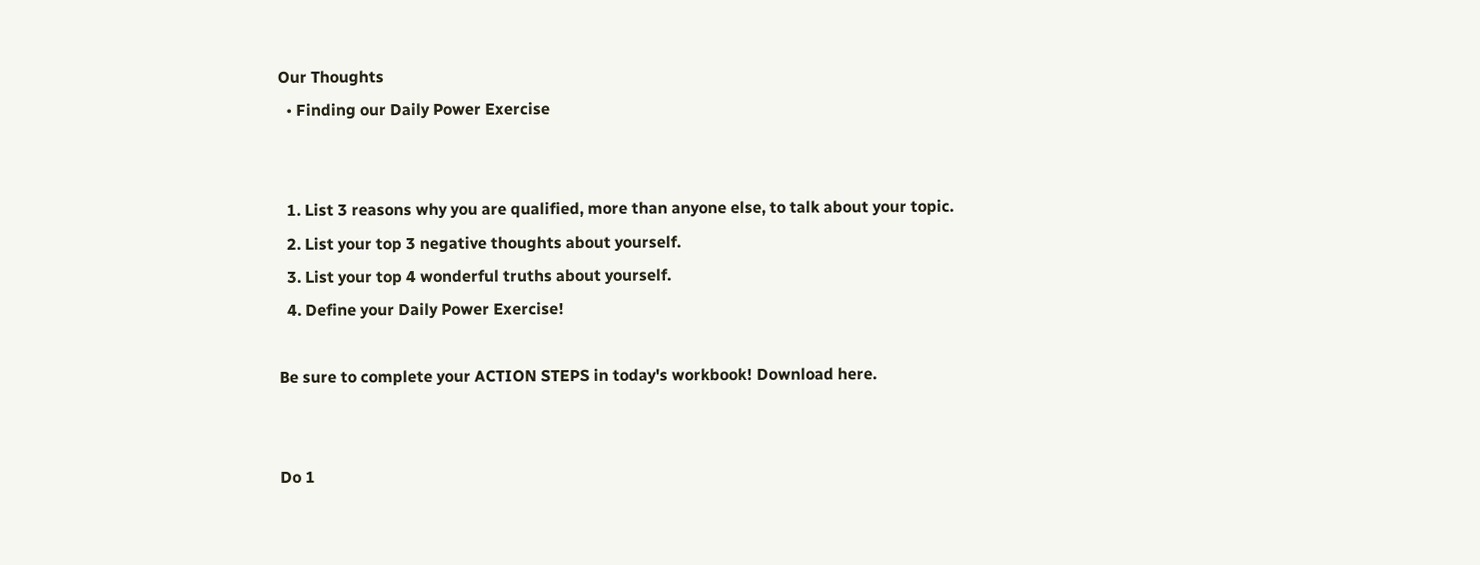Our Thoughts
  • Finding our Daily Power Exercise


  1. List 3 reasons why you are qualified, more than anyone else, to talk about your topic.
  2. List your top 3 negative thoughts about yourself.
  3. List your top 4 wonderful truths about yourself.
  4. Define your Daily Power Exercise!

Be sure to complete your ACTION STEPS in today's workbook! Download here.


Do 1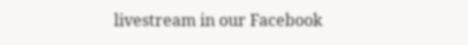livestream in our Facebook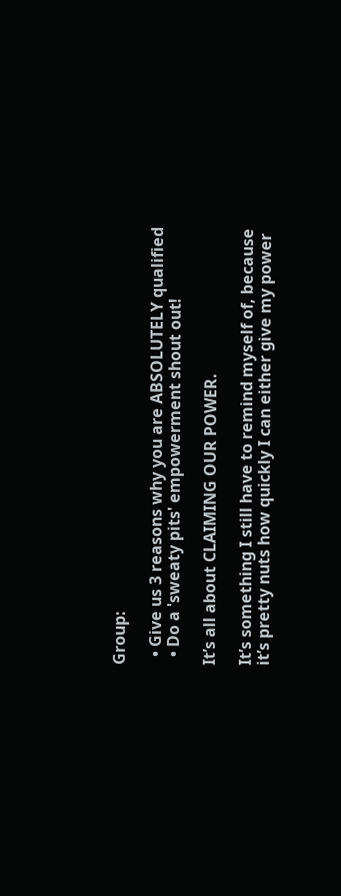Group:

  • Give us 3 reasons why you are ABSOLUTELY qualified
  • Do a 'sweaty pits' empowerment shout out!

It’s all about CLAIMING OUR POWER.

It’s something I still have to remind myself of, because it’s pretty nuts how quickly I can either give my power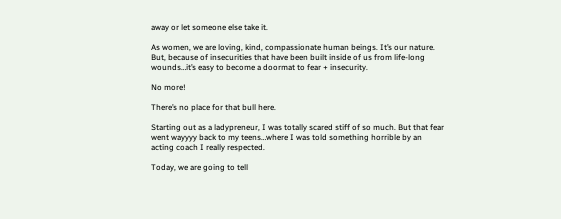away or let someone else take it.

As women, we are loving, kind, compassionate human beings. It’s our nature. But, because of insecurities that have been built inside of us from life-long wounds…it’s easy to become a doormat to fear + insecurity.

No more!

There’s no place for that bull here.

Starting out as a ladypreneur, I was totally scared stiff of so much. But that fear went wayyyy back to my teens…where I was told something horrible by an acting coach I really respected.

Today, we are going to tell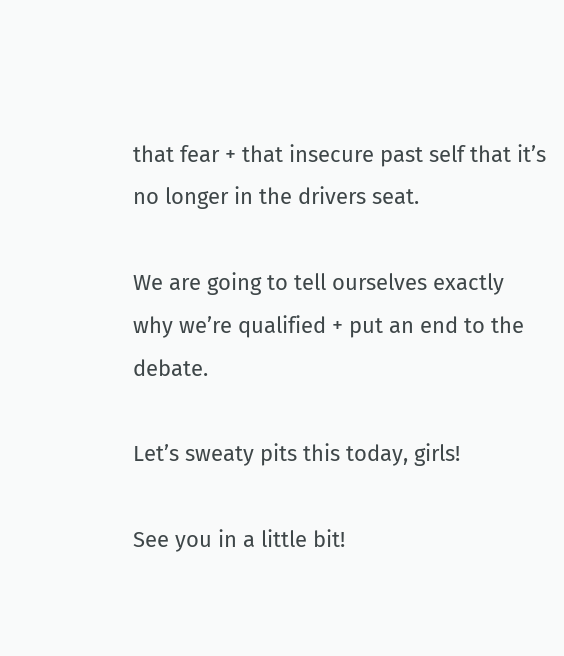that fear + that insecure past self that it’s no longer in the drivers seat.

We are going to tell ourselves exactly why we’re qualified + put an end to the debate.

Let’s sweaty pits this today, girls!

See you in a little bit!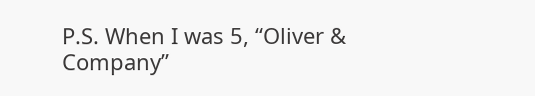P.S. When I was 5, “Oliver & Company”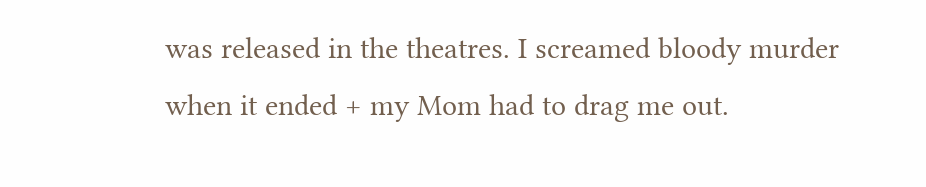was released in the theatres. I screamed bloody murder when it ended + my Mom had to drag me out.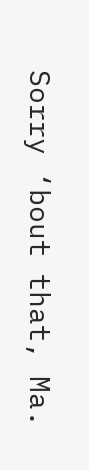Sorry ‘bout that, Ma.